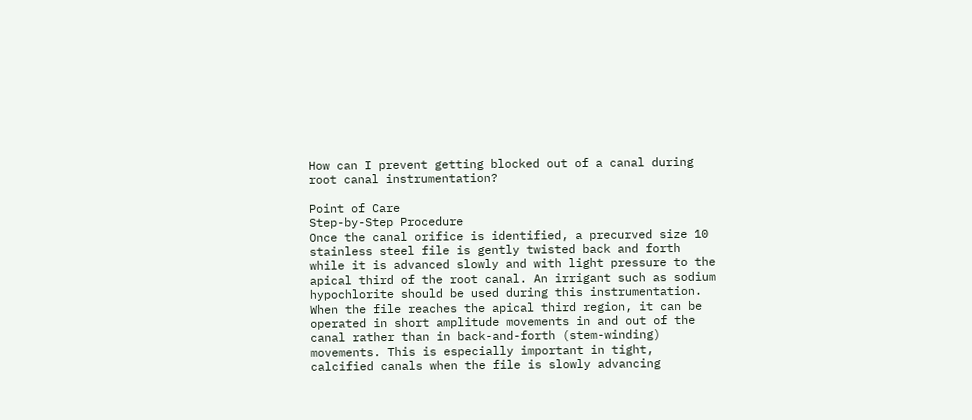How can I prevent getting blocked out of a canal during root canal instrumentation?

Point of Care
Step-by-Step Procedure
Once the canal orifice is identified, a precurved size 10 stainless steel file is gently twisted back and forth while it is advanced slowly and with light pressure to the apical third of the root canal. An irrigant such as sodium hypochlorite should be used during this instrumentation.
When the file reaches the apical third region, it can be operated in short amplitude movements in and out of the canal rather than in back-and-forth (stem-winding) movements. This is especially important in tight, calcified canals when the file is slowly advancing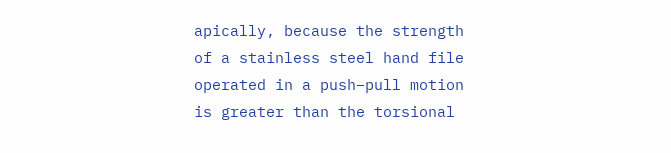apically, because the strength of a stainless steel hand file operated in a push–pull motion is greater than the torsional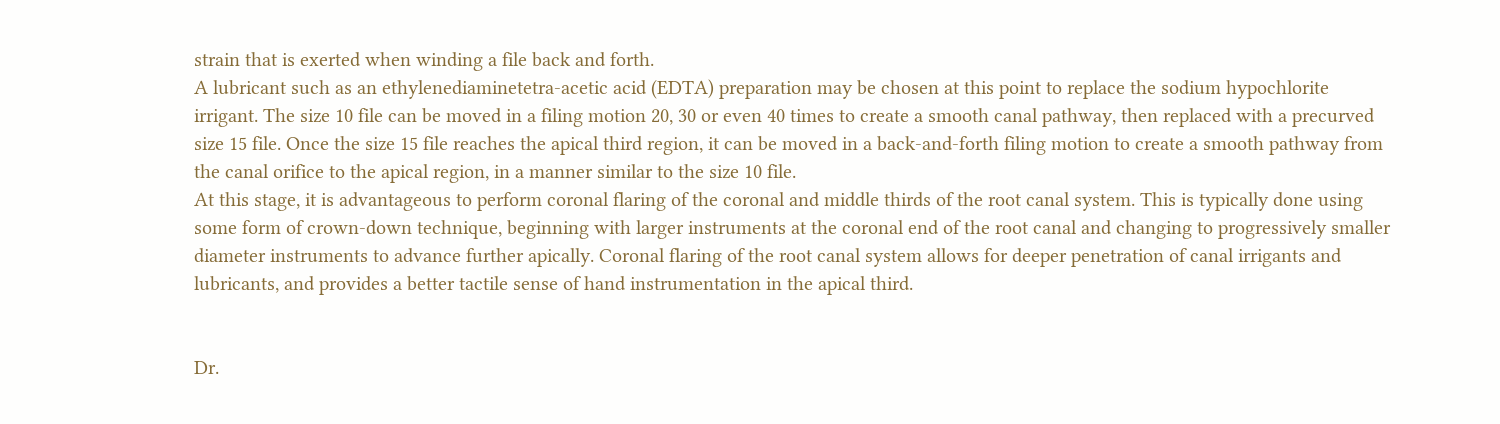strain that is exerted when winding a file back and forth.
A lubricant such as an ethylenediaminetetra-acetic acid (EDTA) preparation may be chosen at this point to replace the sodium hypochlorite irrigant. The size 10 file can be moved in a filing motion 20, 30 or even 40 times to create a smooth canal pathway, then replaced with a precurved size 15 file. Once the size 15 file reaches the apical third region, it can be moved in a back-and-forth filing motion to create a smooth pathway from the canal orifice to the apical region, in a manner similar to the size 10 file.
At this stage, it is advantageous to perform coronal flaring of the coronal and middle thirds of the root canal system. This is typically done using some form of crown-down technique, beginning with larger instruments at the coronal end of the root canal and changing to progressively smaller diameter instruments to advance further apically. Coronal flaring of the root canal system allows for deeper penetration of canal irrigants and lubricants, and provides a better tactile sense of hand instrumentation in the apical third.


Dr.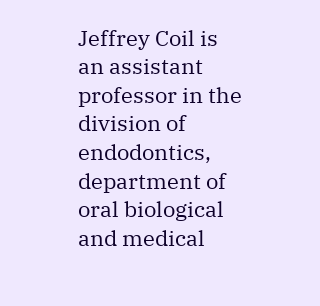Jeffrey Coil is an assistant professor in the division of endodontics, department of oral biological and medical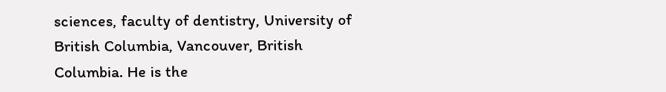sciences, faculty of dentistry, University of British Columbia, Vancouver, British Columbia. He is the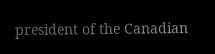president of the Canadian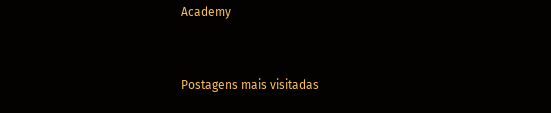Academy


Postagens mais visitadas